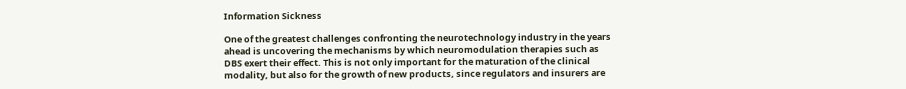Information Sickness

One of the greatest challenges confronting the neurotechnology industry in the years ahead is uncovering the mechanisms by which neuromodulation therapies such as DBS exert their effect. This is not only important for the maturation of the clinical modality, but also for the growth of new products, since regulators and insurers are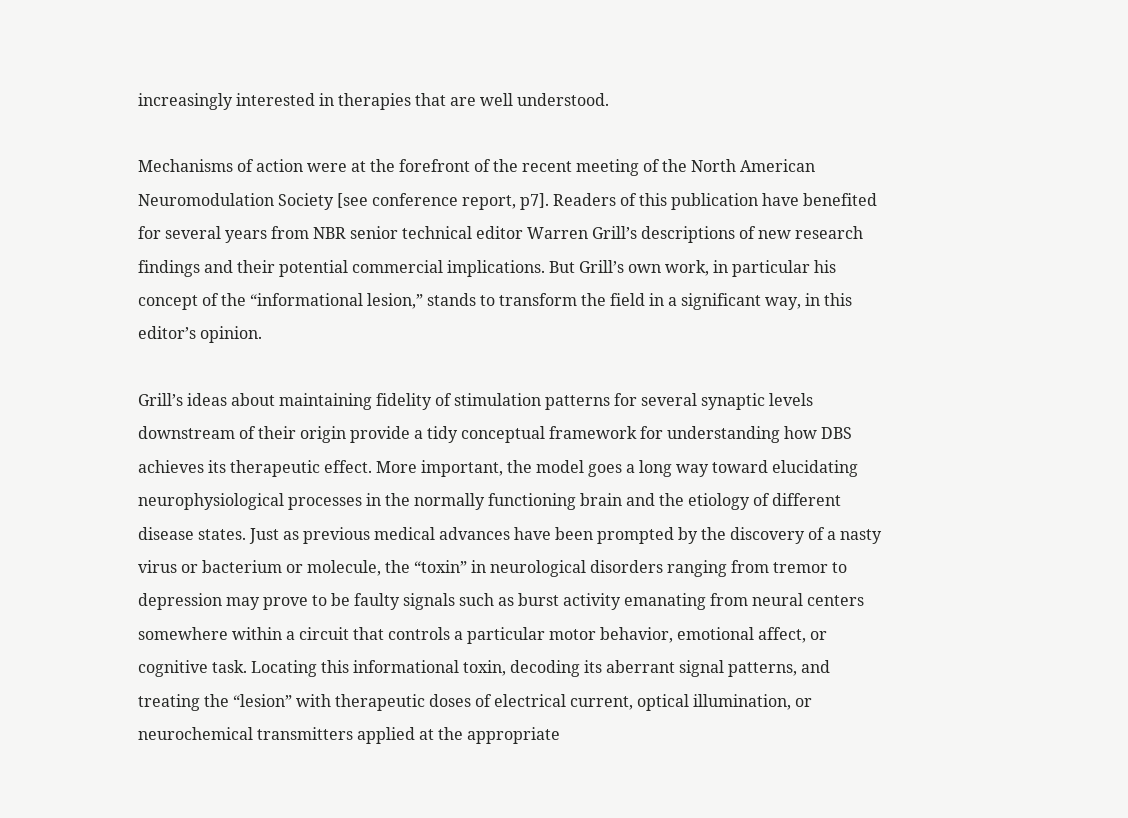increasingly interested in therapies that are well understood.

Mechanisms of action were at the forefront of the recent meeting of the North American Neuromodulation Society [see conference report, p7]. Readers of this publication have benefited for several years from NBR senior technical editor Warren Grill’s descriptions of new research findings and their potential commercial implications. But Grill’s own work, in particular his concept of the “informational lesion,” stands to transform the field in a significant way, in this editor’s opinion.

Grill’s ideas about maintaining fidelity of stimulation patterns for several synaptic levels downstream of their origin provide a tidy conceptual framework for understanding how DBS achieves its therapeutic effect. More important, the model goes a long way toward elucidating neurophysiological processes in the normally functioning brain and the etiology of different disease states. Just as previous medical advances have been prompted by the discovery of a nasty virus or bacterium or molecule, the “toxin” in neurological disorders ranging from tremor to depression may prove to be faulty signals such as burst activity emanating from neural centers somewhere within a circuit that controls a particular motor behavior, emotional affect, or cognitive task. Locating this informational toxin, decoding its aberrant signal patterns, and treating the “lesion” with therapeutic doses of electrical current, optical illumination, or neurochemical transmitters applied at the appropriate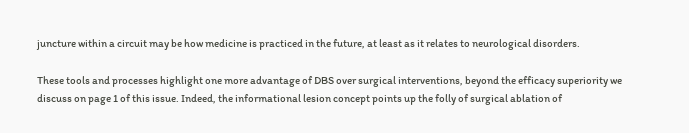juncture within a circuit may be how medicine is practiced in the future, at least as it relates to neurological disorders.

These tools and processes highlight one more advantage of DBS over surgical interventions, beyond the efficacy superiority we discuss on page 1 of this issue. Indeed, the informational lesion concept points up the folly of surgical ablation of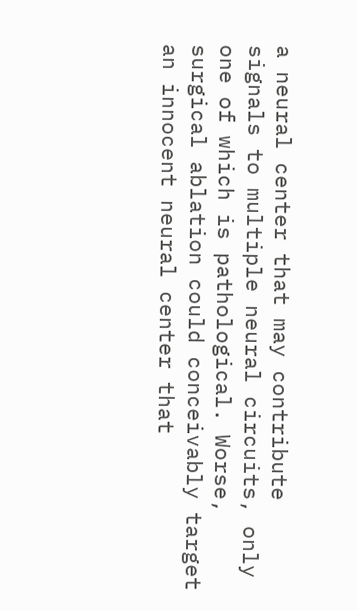a neural center that may contribute signals to multiple neural circuits, only one of which is pathological. Worse, surgical ablation could conceivably target an innocent neural center that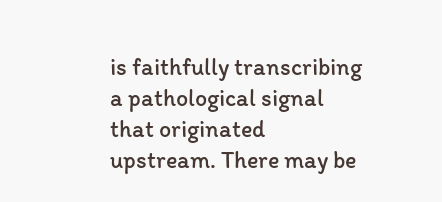is faithfully transcribing a pathological signal that originated upstream. There may be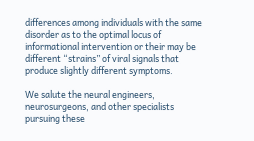differences among individuals with the same disorder as to the optimal locus of informational intervention or their may be different “strains” of viral signals that produce slightly different symptoms.

We salute the neural engineers, neurosurgeons, and other specialists pursuing these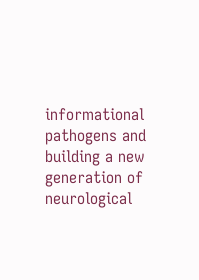informational pathogens and building a new generation of neurological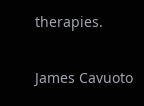therapies.

James Cavuoto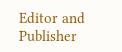Editor and Publisher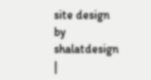site design by shalatdesign |